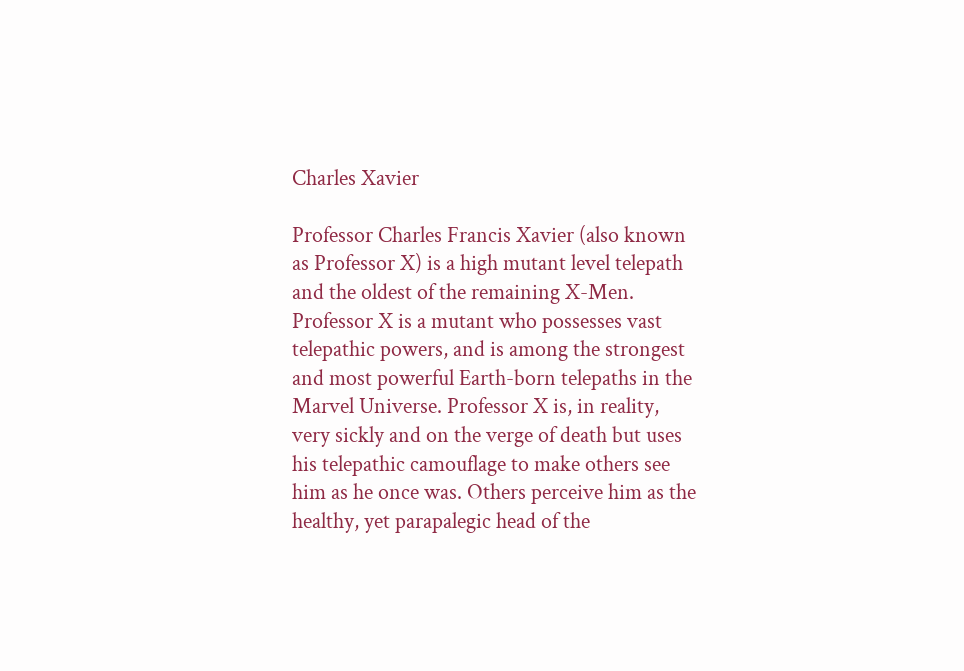Charles Xavier

Professor Charles Francis Xavier (also known as Professor X) is a high mutant level telepath and the oldest of the remaining X-Men. Professor X is a mutant who possesses vast telepathic powers, and is among the strongest and most powerful Earth-born telepaths in the Marvel Universe. Professor X is, in reality, very sickly and on the verge of death but uses his telepathic camouflage to make others see him as he once was. Others perceive him as the healthy, yet parapalegic head of the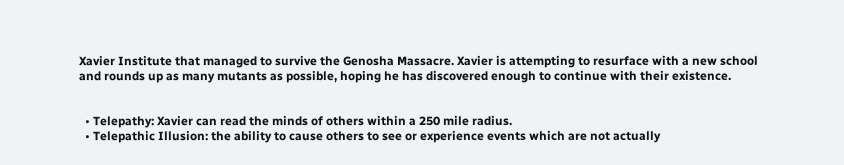Xavier Institute that managed to survive the Genosha Massacre. Xavier is attempting to resurface with a new school and rounds up as many mutants as possible, hoping he has discovered enough to continue with their existence.


  • Telepathy: Xavier can read the minds of others within a 250 mile radius.
  • Telepathic Illusion: the ability to cause others to see or experience events which are not actually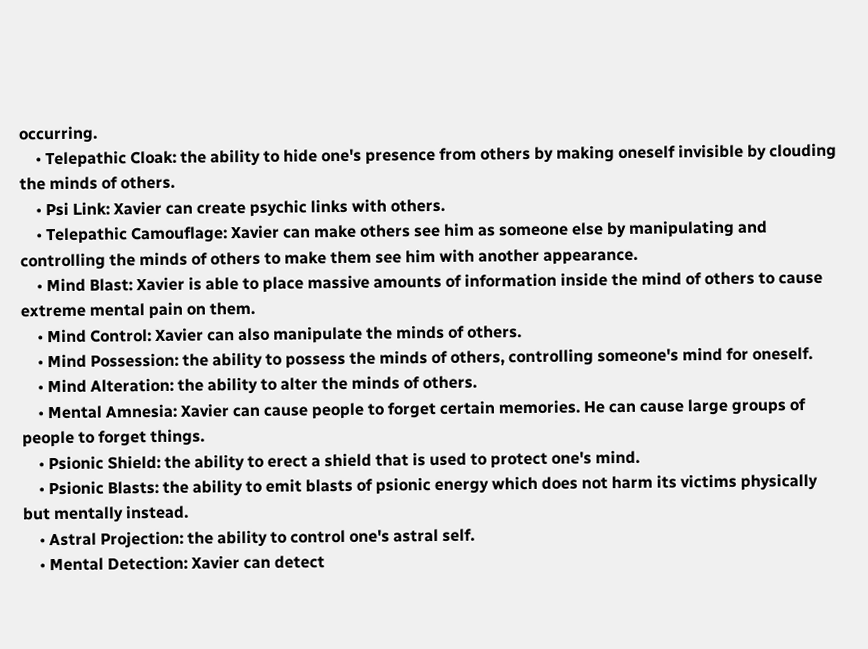occurring.
    • Telepathic Cloak: the ability to hide one's presence from others by making oneself invisible by clouding the minds of others.
    • Psi Link: Xavier can create psychic links with others.
    • Telepathic Camouflage: Xavier can make others see him as someone else by manipulating and controlling the minds of others to make them see him with another appearance.
    • Mind Blast: Xavier is able to place massive amounts of information inside the mind of others to cause extreme mental pain on them.
    • Mind Control: Xavier can also manipulate the minds of others.
    • Mind Possession: the ability to possess the minds of others, controlling someone's mind for oneself.
    • Mind Alteration: the ability to alter the minds of others.
    • Mental Amnesia: Xavier can cause people to forget certain memories. He can cause large groups of people to forget things.
    • Psionic Shield: the ability to erect a shield that is used to protect one's mind.
    • Psionic Blasts: the ability to emit blasts of psionic energy which does not harm its victims physically but mentally instead.
    • Astral Projection: the ability to control one's astral self.
    • Mental Detection: Xavier can detect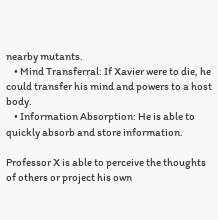nearby mutants.
    • Mind Transferral: If Xavier were to die, he could transfer his mind and powers to a host body.
    • Information Absorption: He is able to quickly absorb and store information.

Professor X is able to perceive the thoughts of others or project his own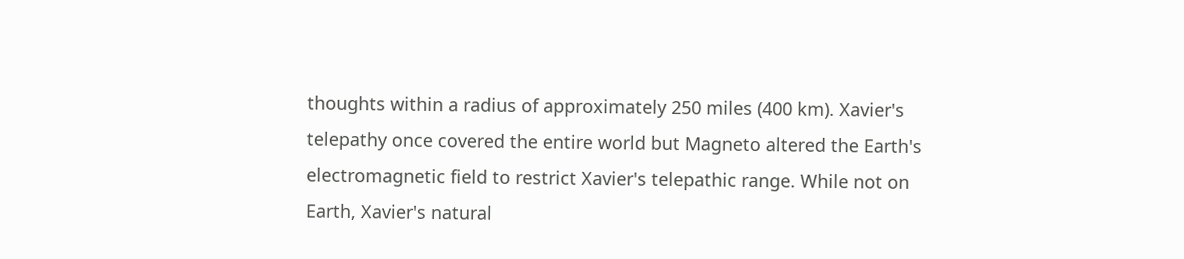thoughts within a radius of approximately 250 miles (400 km). Xavier's telepathy once covered the entire world but Magneto altered the Earth's electromagnetic field to restrict Xavier's telepathic range. While not on Earth, Xavier's natural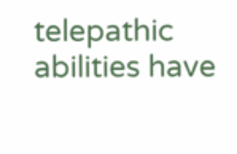telepathic abilities have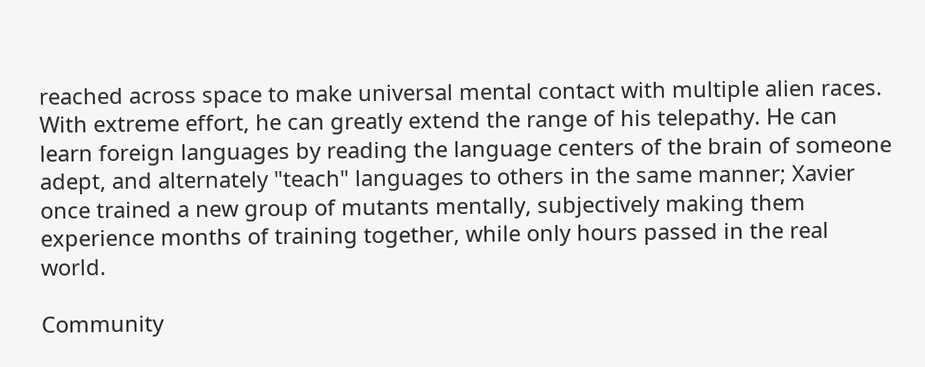reached across space to make universal mental contact with multiple alien races. With extreme effort, he can greatly extend the range of his telepathy. He can learn foreign languages by reading the language centers of the brain of someone adept, and alternately "teach" languages to others in the same manner; Xavier once trained a new group of mutants mentally, subjectively making them experience months of training together, while only hours passed in the real world.

Community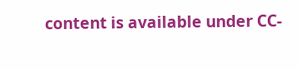content is available under CC-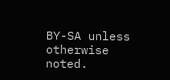BY-SA unless otherwise noted.